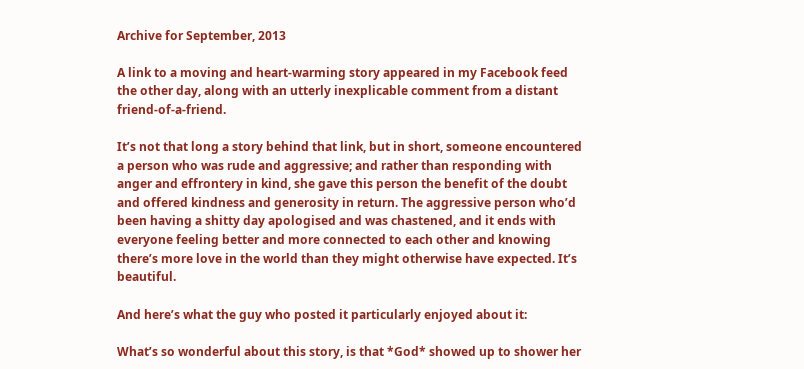Archive for September, 2013

A link to a moving and heart-warming story appeared in my Facebook feed the other day, along with an utterly inexplicable comment from a distant friend-of-a-friend.

It’s not that long a story behind that link, but in short, someone encountered a person who was rude and aggressive; and rather than responding with anger and effrontery in kind, she gave this person the benefit of the doubt and offered kindness and generosity in return. The aggressive person who’d been having a shitty day apologised and was chastened, and it ends with everyone feeling better and more connected to each other and knowing there’s more love in the world than they might otherwise have expected. It’s beautiful.

And here’s what the guy who posted it particularly enjoyed about it:

What’s so wonderful about this story, is that *God* showed up to shower her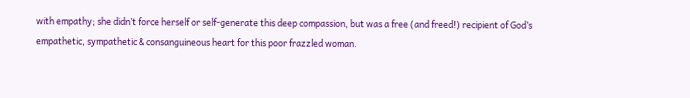with empathy; she didn’t force herself or self-generate this deep compassion, but was a free (and freed!) recipient of God’s empathetic, sympathetic & consanguineous heart for this poor frazzled woman.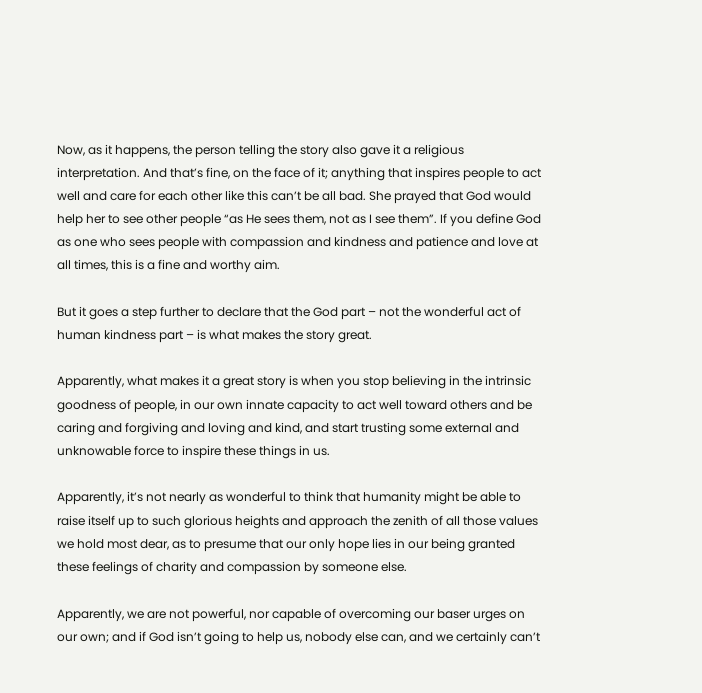Now, as it happens, the person telling the story also gave it a religious interpretation. And that’s fine, on the face of it; anything that inspires people to act well and care for each other like this can’t be all bad. She prayed that God would help her to see other people “as He sees them, not as I see them”. If you define God as one who sees people with compassion and kindness and patience and love at all times, this is a fine and worthy aim.

But it goes a step further to declare that the God part – not the wonderful act of human kindness part – is what makes the story great.

Apparently, what makes it a great story is when you stop believing in the intrinsic goodness of people, in our own innate capacity to act well toward others and be caring and forgiving and loving and kind, and start trusting some external and unknowable force to inspire these things in us.

Apparently, it’s not nearly as wonderful to think that humanity might be able to raise itself up to such glorious heights and approach the zenith of all those values we hold most dear, as to presume that our only hope lies in our being granted these feelings of charity and compassion by someone else.

Apparently, we are not powerful, nor capable of overcoming our baser urges on our own; and if God isn’t going to help us, nobody else can, and we certainly can’t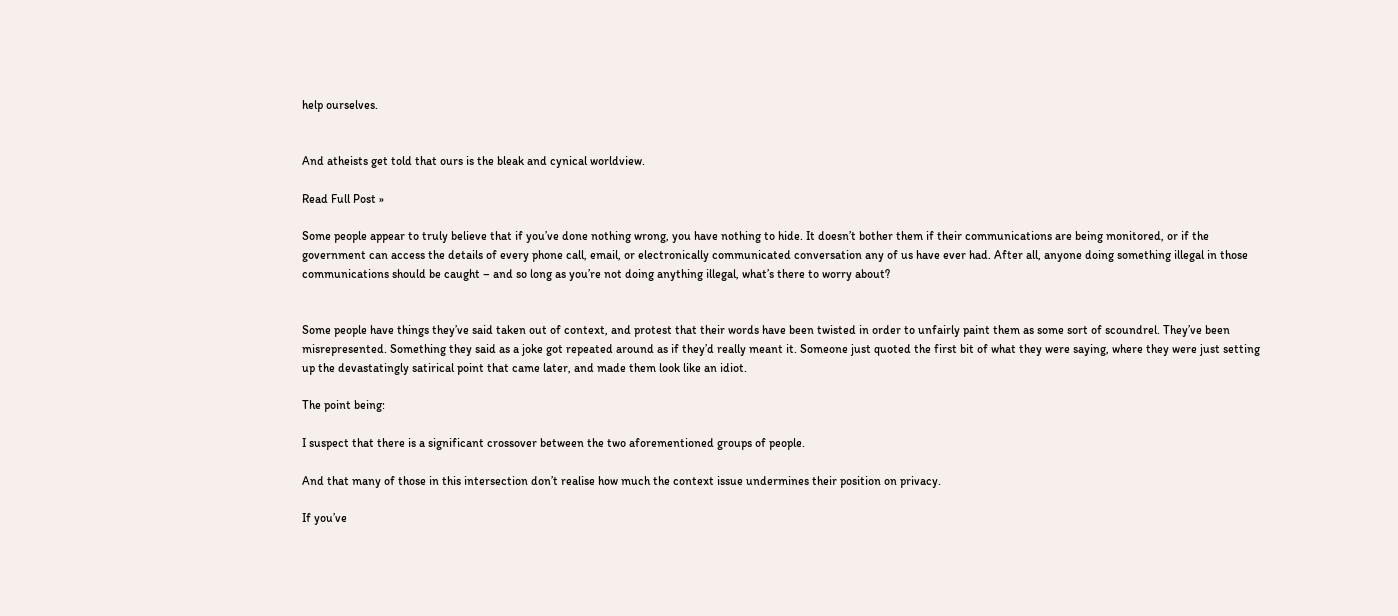help ourselves.


And atheists get told that ours is the bleak and cynical worldview.

Read Full Post »

Some people appear to truly believe that if you’ve done nothing wrong, you have nothing to hide. It doesn’t bother them if their communications are being monitored, or if the government can access the details of every phone call, email, or electronically communicated conversation any of us have ever had. After all, anyone doing something illegal in those communications should be caught – and so long as you’re not doing anything illegal, what’s there to worry about?


Some people have things they’ve said taken out of context, and protest that their words have been twisted in order to unfairly paint them as some sort of scoundrel. They’ve been misrepresented. Something they said as a joke got repeated around as if they’d really meant it. Someone just quoted the first bit of what they were saying, where they were just setting up the devastatingly satirical point that came later, and made them look like an idiot.

The point being:

I suspect that there is a significant crossover between the two aforementioned groups of people.

And that many of those in this intersection don’t realise how much the context issue undermines their position on privacy.

If you’ve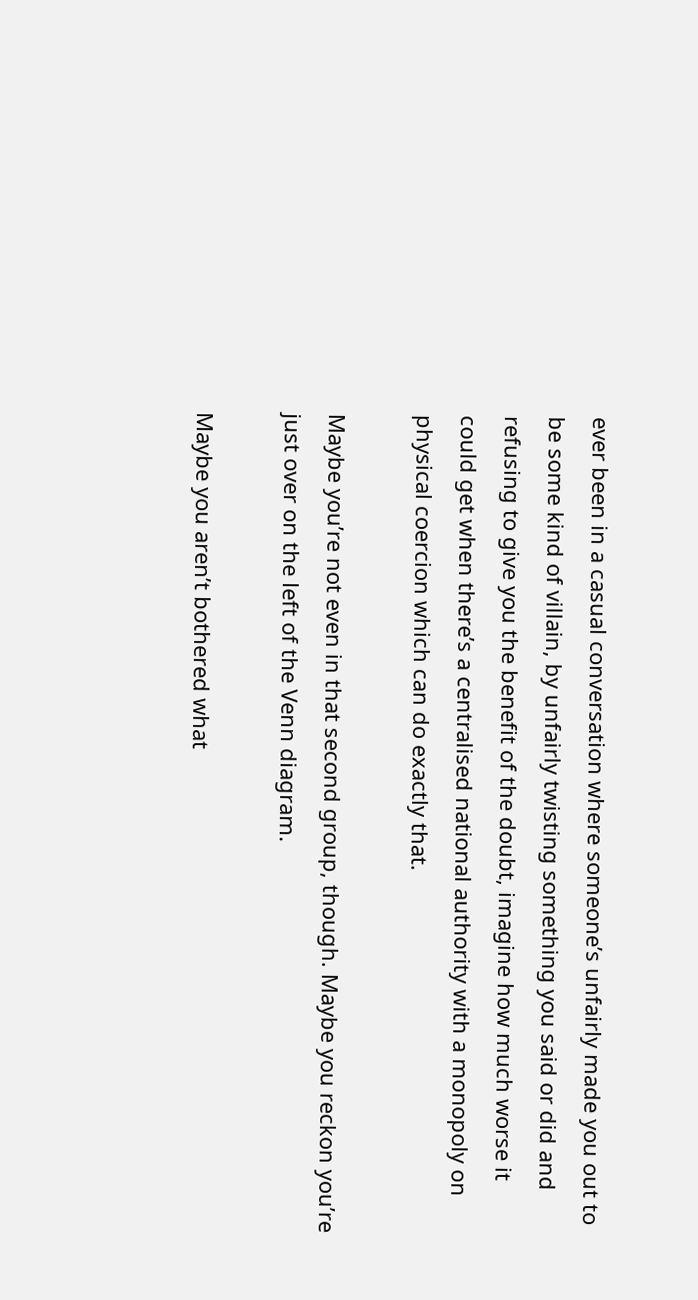ever been in a casual conversation where someone’s unfairly made you out to be some kind of villain, by unfairly twisting something you said or did and refusing to give you the benefit of the doubt, imagine how much worse it could get when there’s a centralised national authority with a monopoly on physical coercion which can do exactly that.

Maybe you’re not even in that second group, though. Maybe you reckon you’re just over on the left of the Venn diagram.

Maybe you aren’t bothered what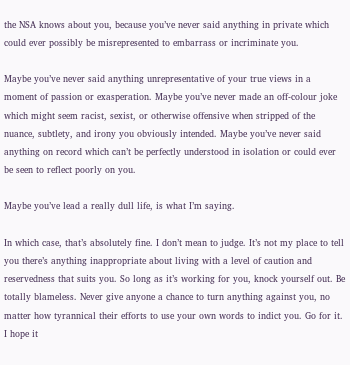the NSA knows about you, because you’ve never said anything in private which could ever possibly be misrepresented to embarrass or incriminate you.

Maybe you’ve never said anything unrepresentative of your true views in a moment of passion or exasperation. Maybe you’ve never made an off-colour joke which might seem racist, sexist, or otherwise offensive when stripped of the nuance, subtlety, and irony you obviously intended. Maybe you’ve never said anything on record which can’t be perfectly understood in isolation or could ever be seen to reflect poorly on you.

Maybe you’ve lead a really dull life, is what I’m saying.

In which case, that’s absolutely fine. I don’t mean to judge. It’s not my place to tell you there’s anything inappropriate about living with a level of caution and reservedness that suits you. So long as it’s working for you, knock yourself out. Be totally blameless. Never give anyone a chance to turn anything against you, no matter how tyrannical their efforts to use your own words to indict you. Go for it. I hope it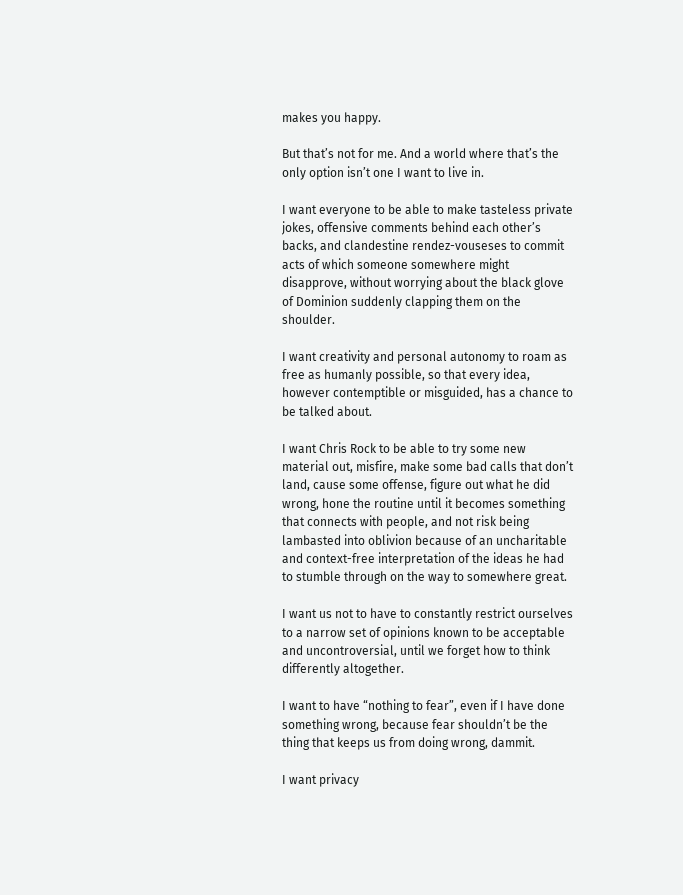makes you happy.

But that’s not for me. And a world where that’s the only option isn’t one I want to live in.

I want everyone to be able to make tasteless private jokes, offensive comments behind each other’s backs, and clandestine rendez-vouseses to commit acts of which someone somewhere might disapprove, without worrying about the black glove of Dominion suddenly clapping them on the shoulder.

I want creativity and personal autonomy to roam as free as humanly possible, so that every idea, however contemptible or misguided, has a chance to be talked about.

I want Chris Rock to be able to try some new material out, misfire, make some bad calls that don’t land, cause some offense, figure out what he did wrong, hone the routine until it becomes something that connects with people, and not risk being lambasted into oblivion because of an uncharitable and context-free interpretation of the ideas he had to stumble through on the way to somewhere great.

I want us not to have to constantly restrict ourselves to a narrow set of opinions known to be acceptable and uncontroversial, until we forget how to think differently altogether.

I want to have “nothing to fear”, even if I have done something wrong, because fear shouldn’t be the thing that keeps us from doing wrong, dammit.

I want privacy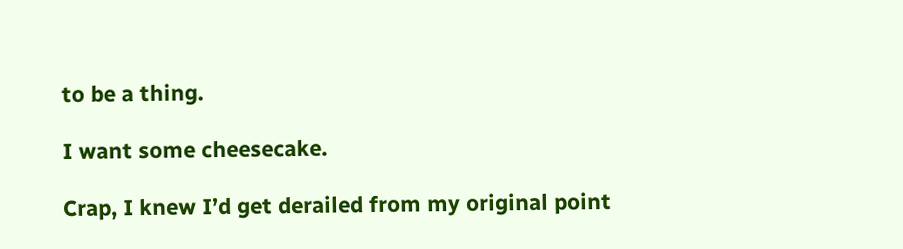to be a thing.

I want some cheesecake.

Crap, I knew I’d get derailed from my original point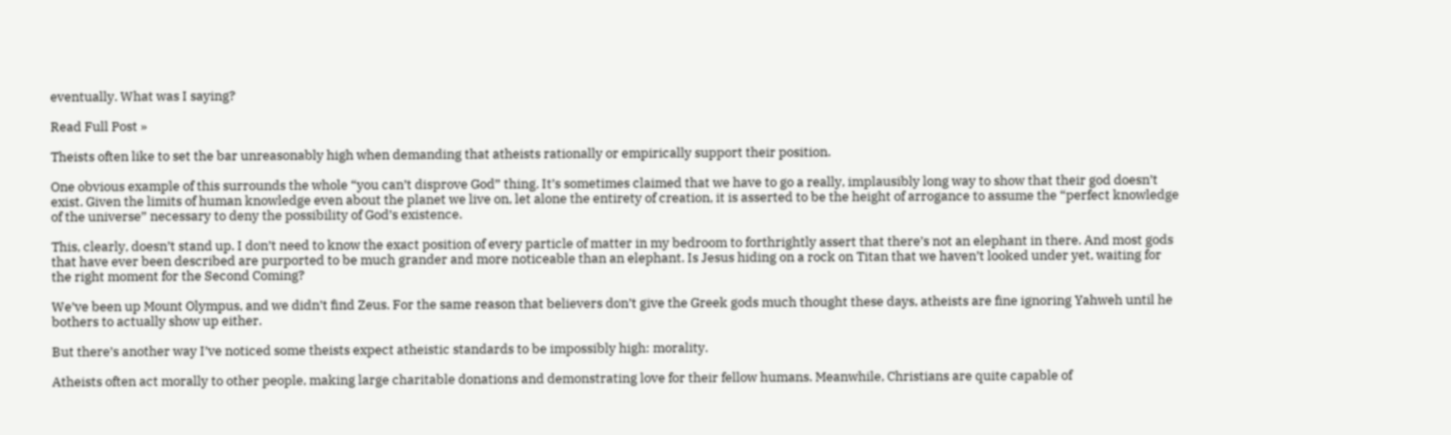eventually. What was I saying?

Read Full Post »

Theists often like to set the bar unreasonably high when demanding that atheists rationally or empirically support their position.

One obvious example of this surrounds the whole “you can’t disprove God” thing. It’s sometimes claimed that we have to go a really, implausibly long way to show that their god doesn’t exist. Given the limits of human knowledge even about the planet we live on, let alone the entirety of creation, it is asserted to be the height of arrogance to assume the “perfect knowledge of the universe” necessary to deny the possibility of God’s existence.

This, clearly, doesn’t stand up. I don’t need to know the exact position of every particle of matter in my bedroom to forthrightly assert that there’s not an elephant in there. And most gods that have ever been described are purported to be much grander and more noticeable than an elephant. Is Jesus hiding on a rock on Titan that we haven’t looked under yet, waiting for the right moment for the Second Coming?

We’ve been up Mount Olympus, and we didn’t find Zeus. For the same reason that believers don’t give the Greek gods much thought these days, atheists are fine ignoring Yahweh until he bothers to actually show up either.

But there’s another way I’ve noticed some theists expect atheistic standards to be impossibly high: morality.

Atheists often act morally to other people, making large charitable donations and demonstrating love for their fellow humans. Meanwhile, Christians are quite capable of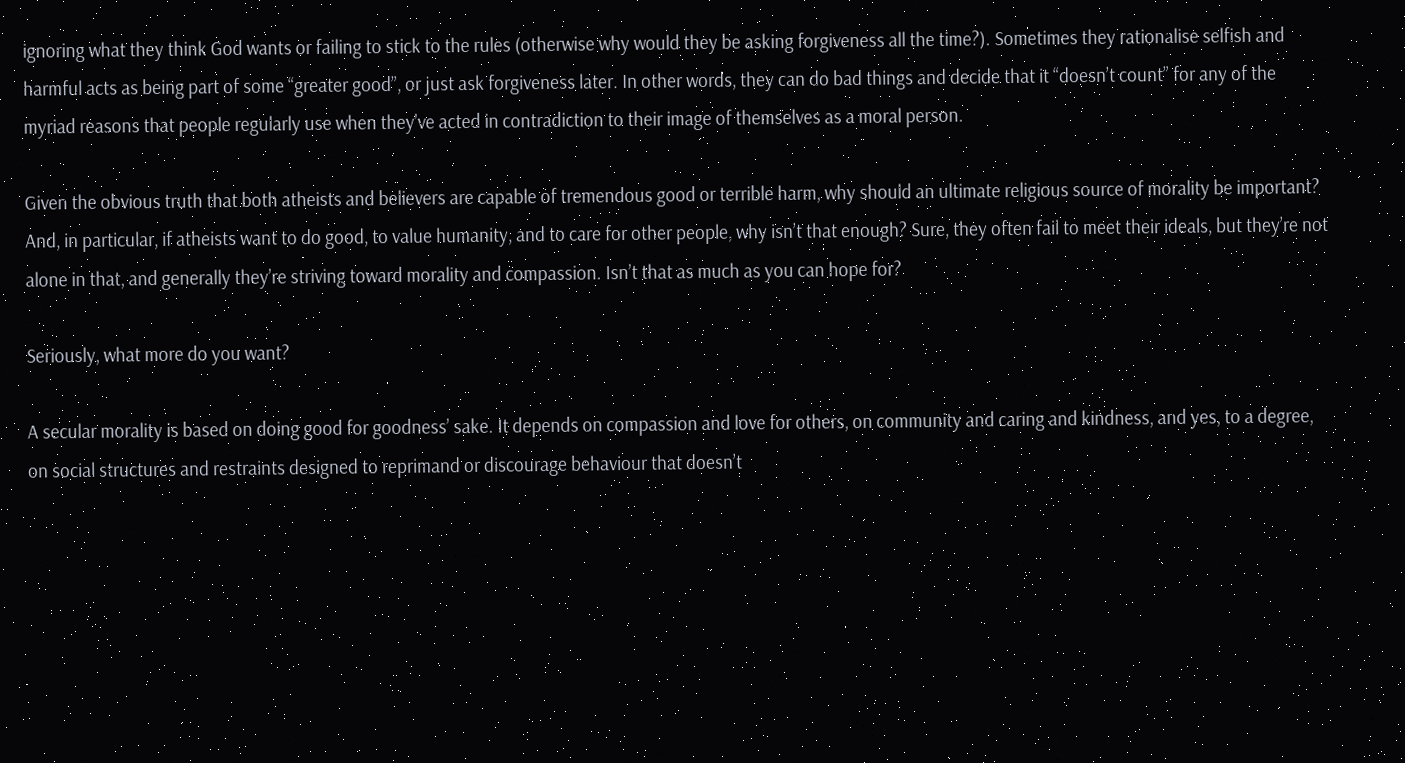ignoring what they think God wants or failing to stick to the rules (otherwise why would they be asking forgiveness all the time?). Sometimes they rationalise selfish and harmful acts as being part of some “greater good”, or just ask forgiveness later. In other words, they can do bad things and decide that it “doesn’t count” for any of the myriad reasons that people regularly use when they’ve acted in contradiction to their image of themselves as a moral person.

Given the obvious truth that both atheists and believers are capable of tremendous good or terrible harm, why should an ultimate religious source of morality be important? And, in particular, if atheists want to do good, to value humanity, and to care for other people, why isn’t that enough? Sure, they often fail to meet their ideals, but they’re not alone in that, and generally they’re striving toward morality and compassion. Isn’t that as much as you can hope for?

Seriously, what more do you want?

A secular morality is based on doing good for goodness’ sake. It depends on compassion and love for others, on community and caring and kindness, and yes, to a degree, on social structures and restraints designed to reprimand or discourage behaviour that doesn’t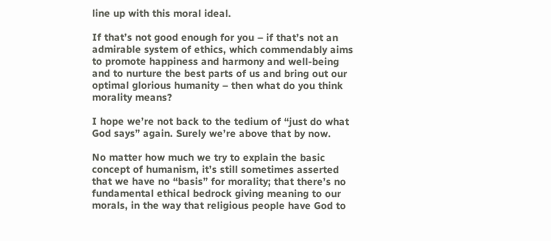line up with this moral ideal.

If that’s not good enough for you – if that’s not an admirable system of ethics, which commendably aims to promote happiness and harmony and well-being and to nurture the best parts of us and bring out our optimal glorious humanity – then what do you think morality means?

I hope we’re not back to the tedium of “just do what God says” again. Surely we’re above that by now.

No matter how much we try to explain the basic concept of humanism, it’s still sometimes asserted that we have no “basis” for morality; that there’s no fundamental ethical bedrock giving meaning to our morals, in the way that religious people have God to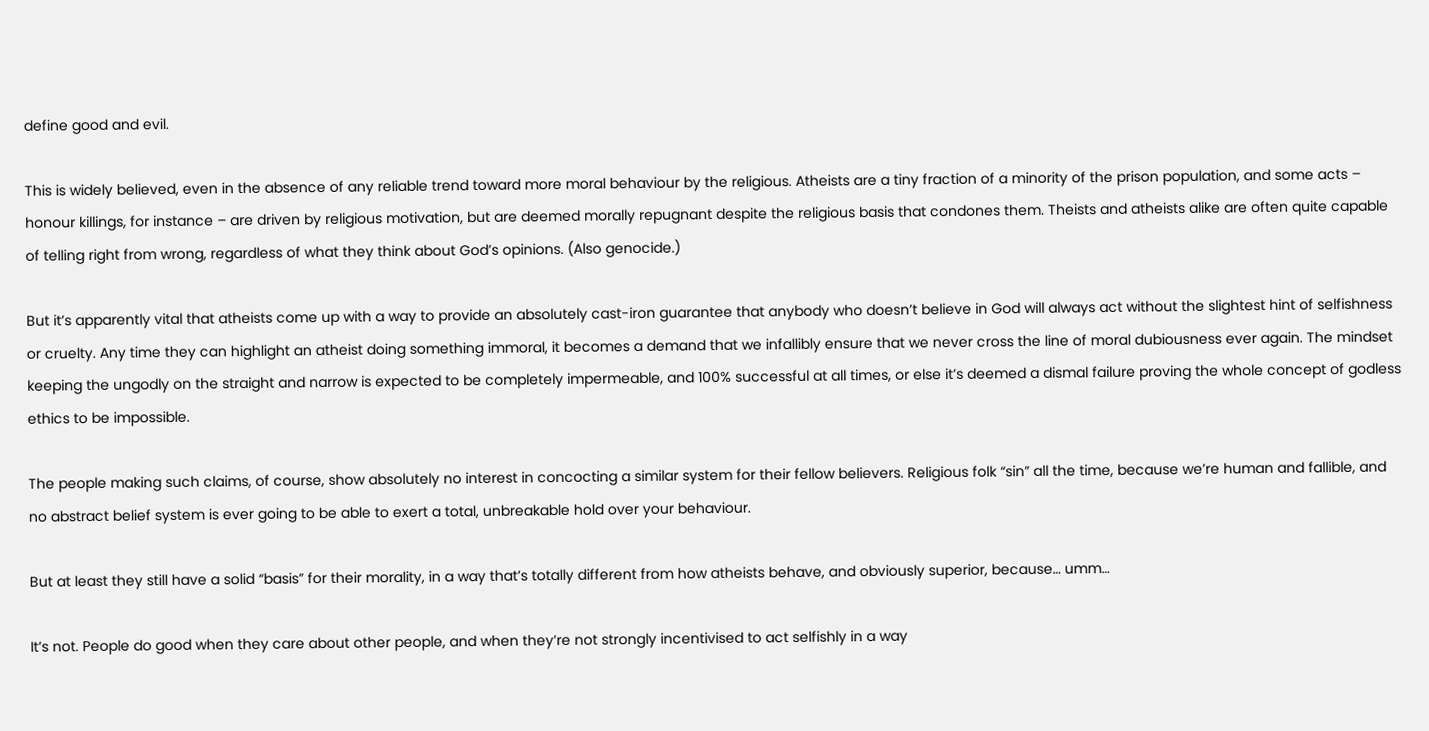define good and evil.

This is widely believed, even in the absence of any reliable trend toward more moral behaviour by the religious. Atheists are a tiny fraction of a minority of the prison population, and some acts – honour killings, for instance – are driven by religious motivation, but are deemed morally repugnant despite the religious basis that condones them. Theists and atheists alike are often quite capable of telling right from wrong, regardless of what they think about God’s opinions. (Also genocide.)

But it’s apparently vital that atheists come up with a way to provide an absolutely cast-iron guarantee that anybody who doesn’t believe in God will always act without the slightest hint of selfishness or cruelty. Any time they can highlight an atheist doing something immoral, it becomes a demand that we infallibly ensure that we never cross the line of moral dubiousness ever again. The mindset keeping the ungodly on the straight and narrow is expected to be completely impermeable, and 100% successful at all times, or else it’s deemed a dismal failure proving the whole concept of godless ethics to be impossible.

The people making such claims, of course, show absolutely no interest in concocting a similar system for their fellow believers. Religious folk “sin” all the time, because we’re human and fallible, and no abstract belief system is ever going to be able to exert a total, unbreakable hold over your behaviour.

But at least they still have a solid “basis” for their morality, in a way that’s totally different from how atheists behave, and obviously superior, because… umm…

It’s not. People do good when they care about other people, and when they’re not strongly incentivised to act selfishly in a way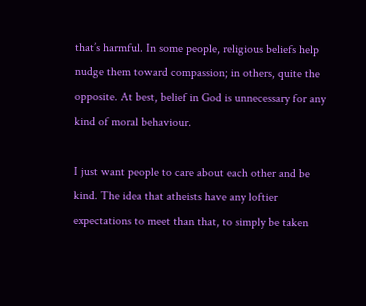that’s harmful. In some people, religious beliefs help nudge them toward compassion; in others, quite the opposite. At best, belief in God is unnecessary for any kind of moral behaviour.

I just want people to care about each other and be kind. The idea that atheists have any loftier expectations to meet than that, to simply be taken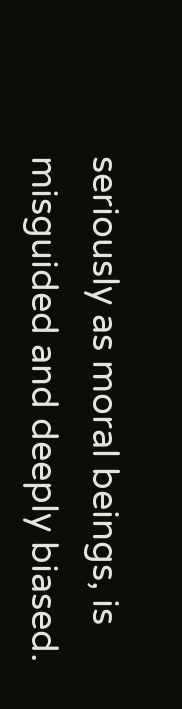seriously as moral beings, is misguided and deeply biased.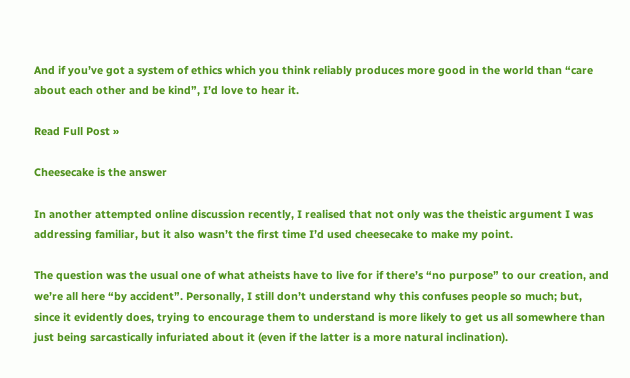And if you’ve got a system of ethics which you think reliably produces more good in the world than “care about each other and be kind”, I’d love to hear it.

Read Full Post »

Cheesecake is the answer

In another attempted online discussion recently, I realised that not only was the theistic argument I was addressing familiar, but it also wasn’t the first time I’d used cheesecake to make my point.

The question was the usual one of what atheists have to live for if there’s “no purpose” to our creation, and we’re all here “by accident”. Personally, I still don’t understand why this confuses people so much; but, since it evidently does, trying to encourage them to understand is more likely to get us all somewhere than just being sarcastically infuriated about it (even if the latter is a more natural inclination).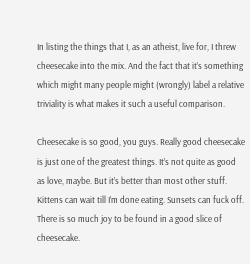In listing the things that I, as an atheist, live for, I threw cheesecake into the mix. And the fact that it’s something which might many people might (wrongly) label a relative triviality is what makes it such a useful comparison.

Cheesecake is so good, you guys. Really good cheesecake is just one of the greatest things. It’s not quite as good as love, maybe. But it’s better than most other stuff. Kittens can wait till I’m done eating. Sunsets can fuck off. There is so much joy to be found in a good slice of cheesecake.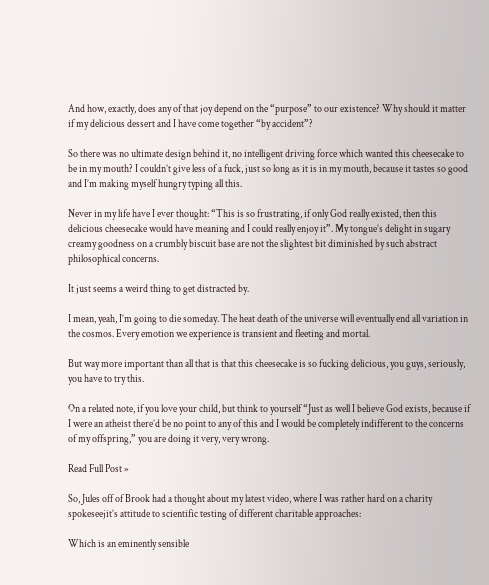And how, exactly, does any of that joy depend on the “purpose” to our existence? Why should it matter if my delicious dessert and I have come together “by accident”?

So there was no ultimate design behind it, no intelligent driving force which wanted this cheesecake to be in my mouth? I couldn’t give less of a fuck, just so long as it is in my mouth, because it tastes so good and I’m making myself hungry typing all this.

Never in my life have I ever thought: “This is so frustrating, if only God really existed, then this delicious cheesecake would have meaning and I could really enjoy it”. My tongue’s delight in sugary creamy goodness on a crumbly biscuit base are not the slightest bit diminished by such abstract philosophical concerns.

It just seems a weird thing to get distracted by.

I mean, yeah, I’m going to die someday. The heat death of the universe will eventually end all variation in the cosmos. Every emotion we experience is transient and fleeting and mortal.

But way more important than all that is that this cheesecake is so fucking delicious, you guys, seriously, you have to try this.

On a related note, if you love your child, but think to yourself “Just as well I believe God exists, because if I were an atheist there’d be no point to any of this and I would be completely indifferent to the concerns of my offspring,” you are doing it very, very wrong.

Read Full Post »

So, Jules off of Brook had a thought about my latest video, where I was rather hard on a charity spokeseejit’s attitude to scientific testing of different charitable approaches:

Which is an eminently sensible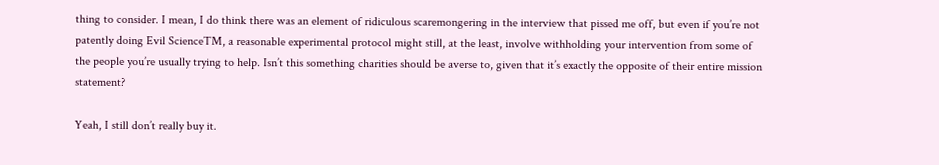thing to consider. I mean, I do think there was an element of ridiculous scaremongering in the interview that pissed me off, but even if you’re not patently doing Evil ScienceTM, a reasonable experimental protocol might still, at the least, involve withholding your intervention from some of the people you’re usually trying to help. Isn’t this something charities should be averse to, given that it’s exactly the opposite of their entire mission statement?

Yeah, I still don’t really buy it.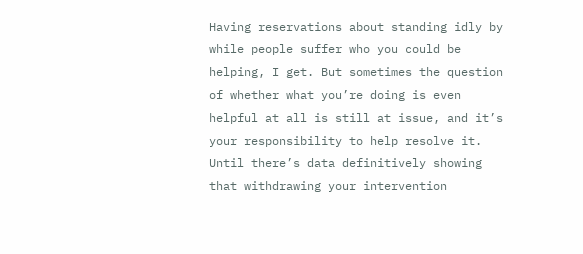Having reservations about standing idly by while people suffer who you could be helping, I get. But sometimes the question of whether what you’re doing is even helpful at all is still at issue, and it’s your responsibility to help resolve it. Until there’s data definitively showing that withdrawing your intervention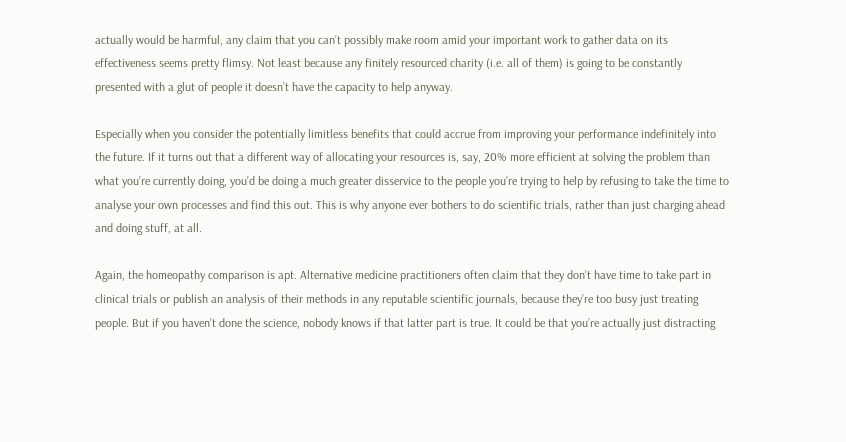actually would be harmful, any claim that you can’t possibly make room amid your important work to gather data on its effectiveness seems pretty flimsy. Not least because any finitely resourced charity (i.e. all of them) is going to be constantly presented with a glut of people it doesn’t have the capacity to help anyway.

Especially when you consider the potentially limitless benefits that could accrue from improving your performance indefinitely into the future. If it turns out that a different way of allocating your resources is, say, 20% more efficient at solving the problem than what you’re currently doing, you’d be doing a much greater disservice to the people you’re trying to help by refusing to take the time to analyse your own processes and find this out. This is why anyone ever bothers to do scientific trials, rather than just charging ahead and doing stuff, at all.

Again, the homeopathy comparison is apt. Alternative medicine practitioners often claim that they don’t have time to take part in clinical trials or publish an analysis of their methods in any reputable scientific journals, because they’re too busy just treating people. But if you haven’t done the science, nobody knows if that latter part is true. It could be that you’re actually just distracting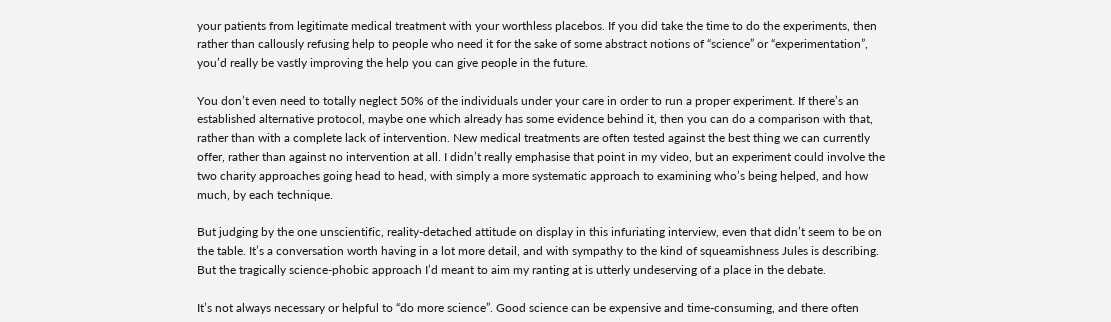your patients from legitimate medical treatment with your worthless placebos. If you did take the time to do the experiments, then rather than callously refusing help to people who need it for the sake of some abstract notions of “science” or “experimentation”, you’d really be vastly improving the help you can give people in the future.

You don’t even need to totally neglect 50% of the individuals under your care in order to run a proper experiment. If there’s an established alternative protocol, maybe one which already has some evidence behind it, then you can do a comparison with that, rather than with a complete lack of intervention. New medical treatments are often tested against the best thing we can currently offer, rather than against no intervention at all. I didn’t really emphasise that point in my video, but an experiment could involve the two charity approaches going head to head, with simply a more systematic approach to examining who’s being helped, and how much, by each technique.

But judging by the one unscientific, reality-detached attitude on display in this infuriating interview, even that didn’t seem to be on the table. It’s a conversation worth having in a lot more detail, and with sympathy to the kind of squeamishness Jules is describing. But the tragically science-phobic approach I’d meant to aim my ranting at is utterly undeserving of a place in the debate.

It’s not always necessary or helpful to “do more science”. Good science can be expensive and time-consuming, and there often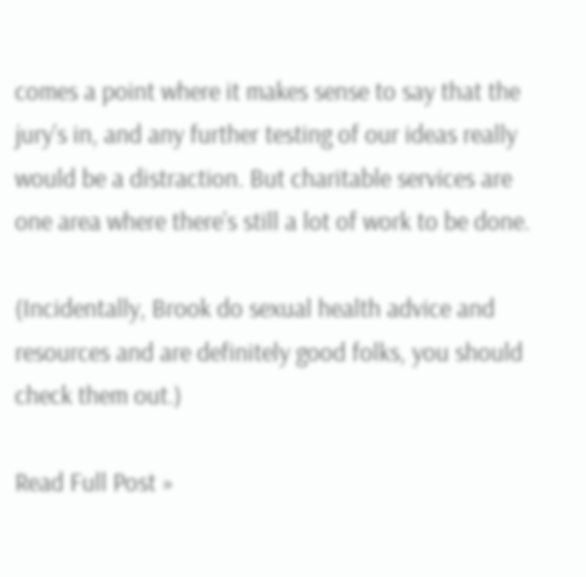comes a point where it makes sense to say that the jury’s in, and any further testing of our ideas really would be a distraction. But charitable services are one area where there’s still a lot of work to be done.

(Incidentally, Brook do sexual health advice and resources and are definitely good folks, you should check them out.)

Read Full Post »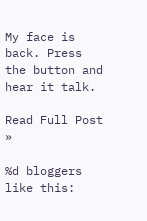My face is back. Press the button and hear it talk.

Read Full Post »

%d bloggers like this: